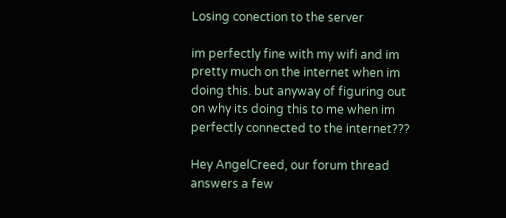Losing conection to the server

im perfectly fine with my wifi and im pretty much on the internet when im doing this. but anyway of figuring out on why its doing this to me when im perfectly connected to the internet???

Hey AngelCreed, our forum thread answers a few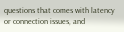questions that comes with latency or connection issues, and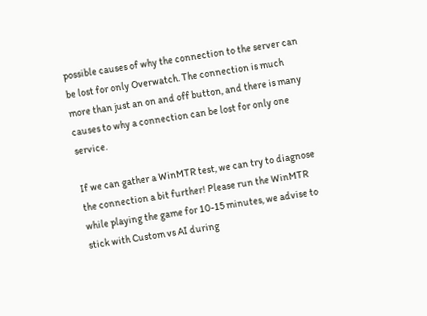possible causes of why the connection to the server can be lost for only Overwatch. The connection is much more than just an on and off button, and there is many causes to why a connection can be lost for only one service.

If we can gather a WinMTR test, we can try to diagnose the connection a bit further! Please run the WinMTR while playing the game for 10-15 minutes, we advise to stick with Custom vs AI during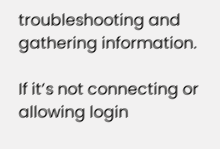troubleshooting and gathering information.

If it’s not connecting or allowing login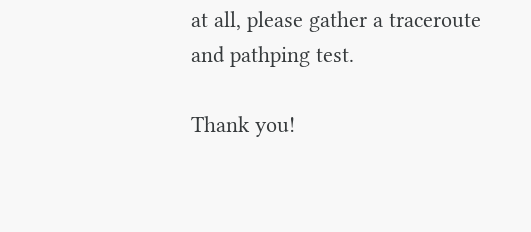at all, please gather a traceroute and pathping test.

Thank you!